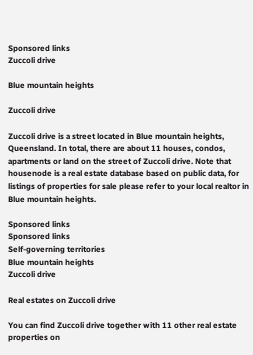Sponsored links
Zuccoli drive

Blue mountain heights

Zuccoli drive

Zuccoli drive is a street located in Blue mountain heights, Queensland. In total, there are about 11 houses, condos, apartments or land on the street of Zuccoli drive. Note that housenode is a real estate database based on public data, for listings of properties for sale please refer to your local realtor in Blue mountain heights.

Sponsored links
Sponsored links
Self-governing territories
Blue mountain heights
Zuccoli drive

Real estates on Zuccoli drive

You can find Zuccoli drive together with 11 other real estate properties on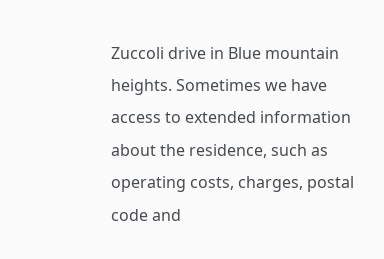Zuccoli drive in Blue mountain heights. Sometimes we have access to extended information about the residence, such as operating costs, charges, postal code and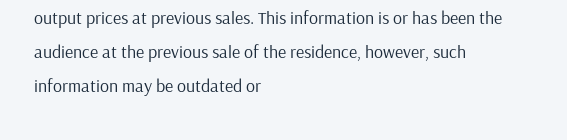output prices at previous sales. This information is or has been the audience at the previous sale of the residence, however, such information may be outdated or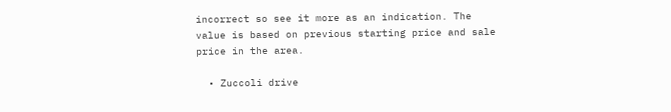incorrect so see it more as an indication. The value is based on previous starting price and sale price in the area.

  • Zuccoli drive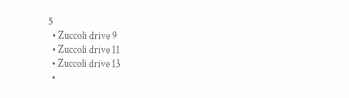5
  • Zuccoli drive 9
  • Zuccoli drive 11
  • Zuccoli drive 13
  •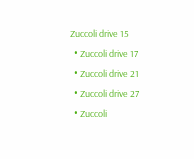Zuccoli drive 15
  • Zuccoli drive 17
  • Zuccoli drive 21
  • Zuccoli drive 27
  • Zuccoli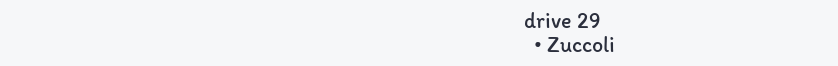drive 29
  • Zuccoli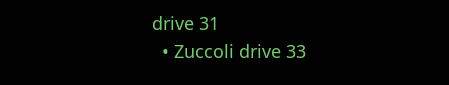drive 31
  • Zuccoli drive 33